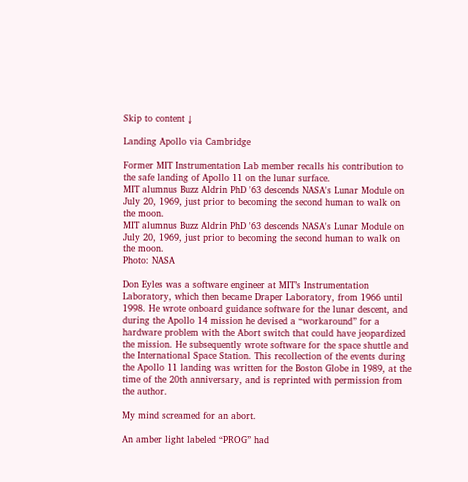Skip to content ↓

Landing Apollo via Cambridge

Former MIT Instrumentation Lab member recalls his contribution to the safe landing of Apollo 11 on the lunar surface.
MIT alumnus Buzz Aldrin PhD '63 descends NASA's Lunar Module on July 20, 1969, just prior to becoming the second human to walk on the moon.
MIT alumnus Buzz Aldrin PhD '63 descends NASA's Lunar Module on July 20, 1969, just prior to becoming the second human to walk on the moon.
Photo: NASA

Don Eyles was a software engineer at MIT’s Instrumentation Laboratory, which then became Draper Laboratory, from 1966 until 1998. He wrote onboard guidance software for the lunar descent, and during the Apollo 14 mission he devised a “workaround” for a hardware problem with the Abort switch that could have jeopardized the mission. He subsequently wrote software for the space shuttle and the International Space Station. This recollection of the events during the Apollo 11 landing was written for the Boston Globe in 1989, at the time of the 20th anniversary, and is reprinted with permission from the author.

My mind screamed for an abort.

An amber light labeled “PROG” had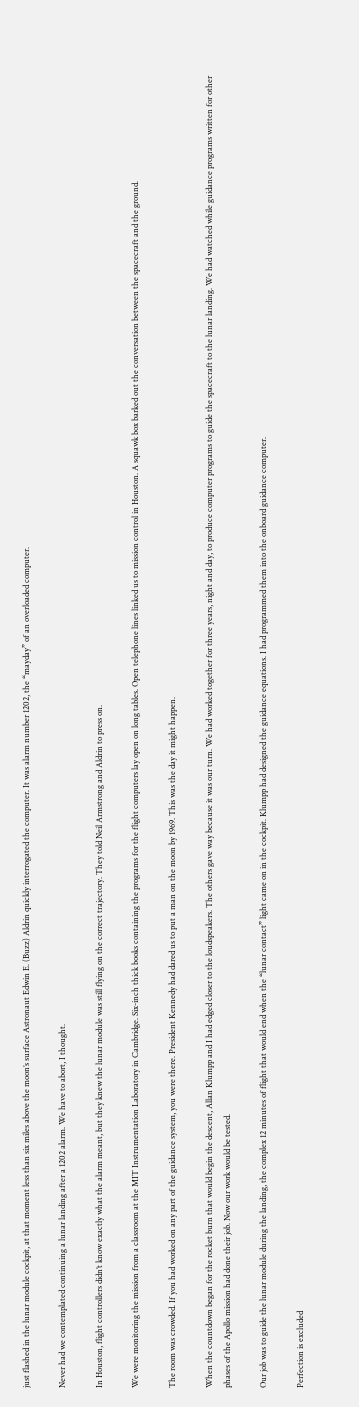just flashed in the lunar module cockpit, at that moment less than six miles above the moon’s surface Astronaut Edwin E. (Buzz) Aldrin quickly interrogated the computer. It was alarm number 1202, the “mayday” of an overloaded computer.

Never had we contemplated continuing a lunar landing after a 1202 alarm. We have to abort, I thought.

In Houston, flight controllers didn’t know exactly what the alarm meant, but they knew the lunar module was still flying on the correct trajectory. They told Neil Armstrong and Aldrin to press on.

We were monitoring the mission from a classroom at the MIT Instrumentation Laboratory in Cambridge. Six-inch thick books containing the programs for the flight computers lay open on long tables. Open telephone lines linked us to mission control in Houston. A squawk box barked out the conversation between the spacecraft and the ground.

The room was crowded. If you had worked on any part of the guidance system, you were there. President Kennedy had dared us to put a man on the moon by 1969. This was the day it might happen.

When the countdown began for the rocket burn that would begin the descent, Allan Klumpp and I had edged closer to the loudspeakers. The others gave way because it was our turn. We had worked together for three years, night and day, to produce computer programs to guide the spacecraft to the lunar landing. We had watched while guidance programs written for other phases of the Apollo mission had done their job. Now our work would be tested.

Our job was to guide the lunar module during the landing, the complex 12 minutes of flight that would end when the “lunar contact” light came on in the cockpit. Klumpp had designed the guidance equations. I had programmed them into the onboard guidance computer.

Perfection is excluded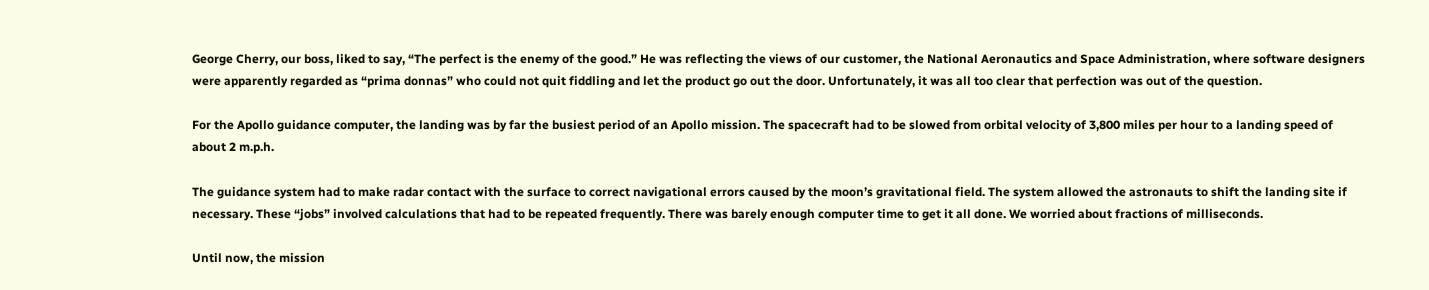George Cherry, our boss, liked to say, “The perfect is the enemy of the good.” He was reflecting the views of our customer, the National Aeronautics and Space Administration, where software designers were apparently regarded as “prima donnas” who could not quit fiddling and let the product go out the door. Unfortunately, it was all too clear that perfection was out of the question.

For the Apollo guidance computer, the landing was by far the busiest period of an Apollo mission. The spacecraft had to be slowed from orbital velocity of 3,800 miles per hour to a landing speed of about 2 m.p.h.

The guidance system had to make radar contact with the surface to correct navigational errors caused by the moon’s gravitational field. The system allowed the astronauts to shift the landing site if necessary. These “jobs” involved calculations that had to be repeated frequently. There was barely enough computer time to get it all done. We worried about fractions of milliseconds.

Until now, the mission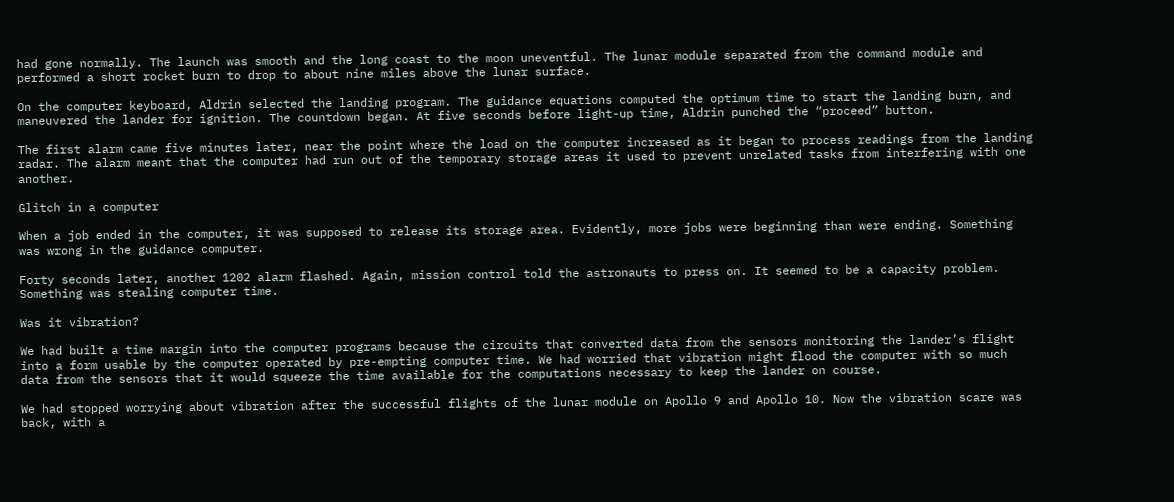had gone normally. The launch was smooth and the long coast to the moon uneventful. The lunar module separated from the command module and performed a short rocket burn to drop to about nine miles above the lunar surface.

On the computer keyboard, Aldrin selected the landing program. The guidance equations computed the optimum time to start the landing burn, and maneuvered the lander for ignition. The countdown began. At five seconds before light-up time, Aldrin punched the “proceed” button.

The first alarm came five minutes later, near the point where the load on the computer increased as it began to process readings from the landing radar. The alarm meant that the computer had run out of the temporary storage areas it used to prevent unrelated tasks from interfering with one another.

Glitch in a computer

When a job ended in the computer, it was supposed to release its storage area. Evidently, more jobs were beginning than were ending. Something was wrong in the guidance computer.

Forty seconds later, another 1202 alarm flashed. Again, mission control told the astronauts to press on. It seemed to be a capacity problem. Something was stealing computer time.

Was it vibration?

We had built a time margin into the computer programs because the circuits that converted data from the sensors monitoring the lander’s flight into a form usable by the computer operated by pre-empting computer time. We had worried that vibration might flood the computer with so much data from the sensors that it would squeeze the time available for the computations necessary to keep the lander on course.

We had stopped worrying about vibration after the successful flights of the lunar module on Apollo 9 and Apollo 10. Now the vibration scare was back, with a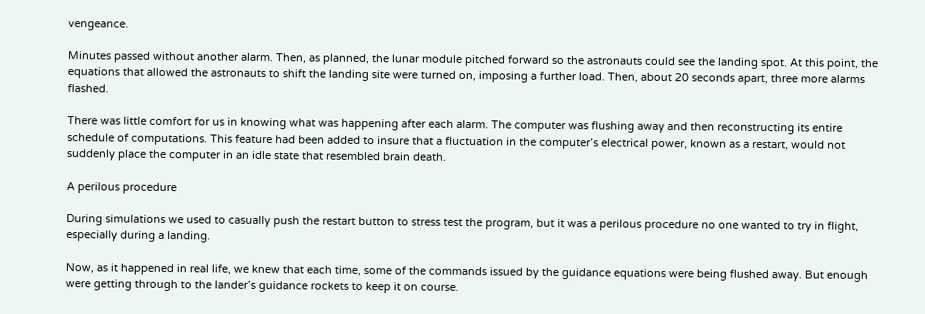vengeance.

Minutes passed without another alarm. Then, as planned, the lunar module pitched forward so the astronauts could see the landing spot. At this point, the equations that allowed the astronauts to shift the landing site were turned on, imposing a further load. Then, about 20 seconds apart, three more alarms flashed.

There was little comfort for us in knowing what was happening after each alarm. The computer was flushing away and then reconstructing its entire schedule of computations. This feature had been added to insure that a fluctuation in the computer’s electrical power, known as a restart, would not suddenly place the computer in an idle state that resembled brain death.

A perilous procedure

During simulations we used to casually push the restart button to stress test the program, but it was a perilous procedure no one wanted to try in flight, especially during a landing.

Now, as it happened in real life, we knew that each time, some of the commands issued by the guidance equations were being flushed away. But enough were getting through to the lander’s guidance rockets to keep it on course.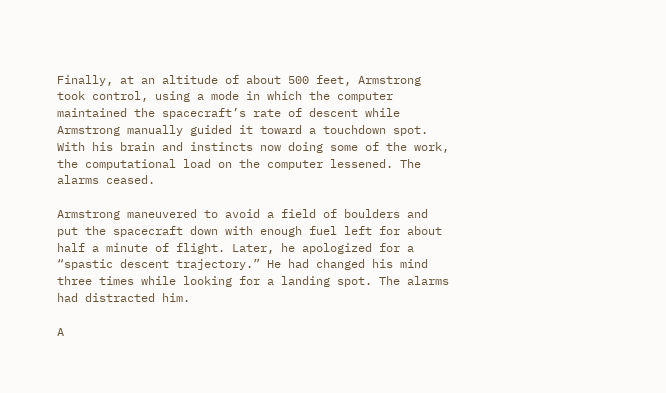Finally, at an altitude of about 500 feet, Armstrong took control, using a mode in which the computer maintained the spacecraft’s rate of descent while Armstrong manually guided it toward a touchdown spot. With his brain and instincts now doing some of the work, the computational load on the computer lessened. The alarms ceased.

Armstrong maneuvered to avoid a field of boulders and put the spacecraft down with enough fuel left for about half a minute of flight. Later, he apologized for a “spastic descent trajectory.” He had changed his mind three times while looking for a landing spot. The alarms had distracted him.

A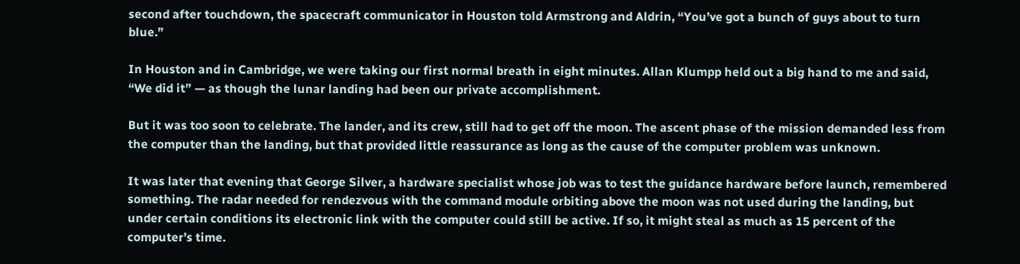second after touchdown, the spacecraft communicator in Houston told Armstrong and Aldrin, “You’ve got a bunch of guys about to turn blue.”

In Houston and in Cambridge, we were taking our first normal breath in eight minutes. Allan Klumpp held out a big hand to me and said, “We did it” — as though the lunar landing had been our private accomplishment.

But it was too soon to celebrate. The lander, and its crew, still had to get off the moon. The ascent phase of the mission demanded less from the computer than the landing, but that provided little reassurance as long as the cause of the computer problem was unknown.

It was later that evening that George Silver, a hardware specialist whose job was to test the guidance hardware before launch, remembered something. The radar needed for rendezvous with the command module orbiting above the moon was not used during the landing, but under certain conditions its electronic link with the computer could still be active. If so, it might steal as much as 15 percent of the computer’s time.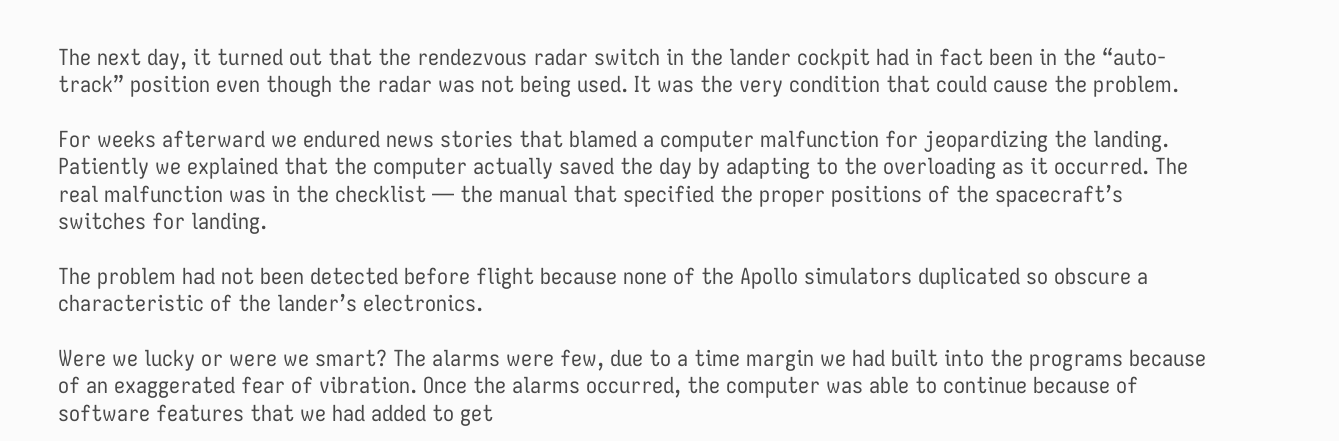The next day, it turned out that the rendezvous radar switch in the lander cockpit had in fact been in the “auto-track” position even though the radar was not being used. It was the very condition that could cause the problem.

For weeks afterward we endured news stories that blamed a computer malfunction for jeopardizing the landing. Patiently we explained that the computer actually saved the day by adapting to the overloading as it occurred. The real malfunction was in the checklist — the manual that specified the proper positions of the spacecraft’s switches for landing.

The problem had not been detected before flight because none of the Apollo simulators duplicated so obscure a characteristic of the lander’s electronics.

Were we lucky or were we smart? The alarms were few, due to a time margin we had built into the programs because of an exaggerated fear of vibration. Once the alarms occurred, the computer was able to continue because of software features that we had added to get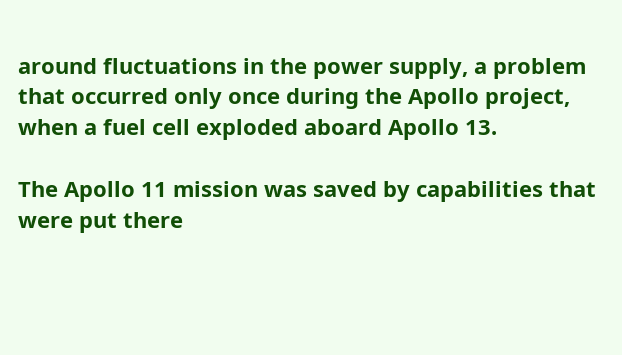around fluctuations in the power supply, a problem that occurred only once during the Apollo project, when a fuel cell exploded aboard Apollo 13.

The Apollo 11 mission was saved by capabilities that were put there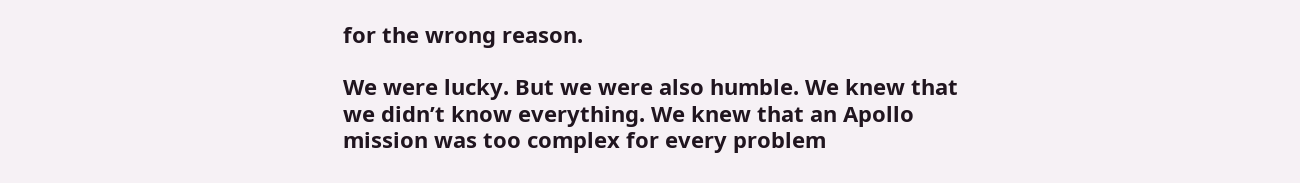for the wrong reason.

We were lucky. But we were also humble. We knew that we didn’t know everything. We knew that an Apollo mission was too complex for every problem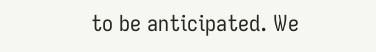to be anticipated. We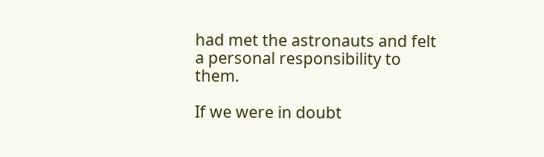had met the astronauts and felt a personal responsibility to them.

If we were in doubt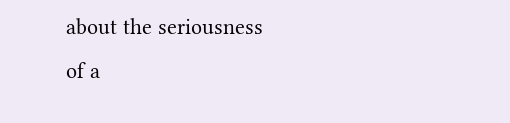about the seriousness of a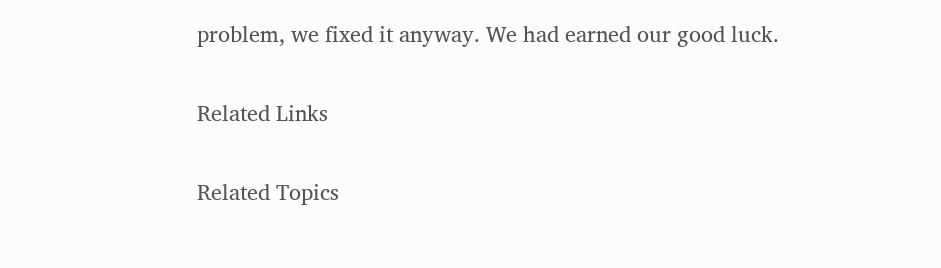problem, we fixed it anyway. We had earned our good luck.

Related Links

Related Topics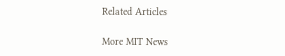Related Articles

More MIT News